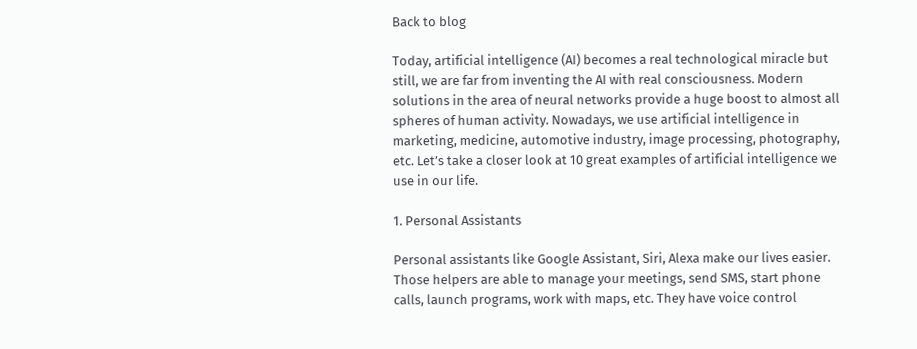Back to blog

Today, artificial intelligence (AI) becomes a real technological miracle but still, we are far from inventing the AI with real consciousness. Modern solutions in the area of neural networks provide a huge boost to almost all spheres of human activity. Nowadays, we use artificial intelligence in marketing, medicine, automotive industry, image processing, photography, etc. Let’s take a closer look at 10 great examples of artificial intelligence we use in our life.

1. Personal Assistants

Personal assistants like Google Assistant, Siri, Alexa make our lives easier. Those helpers are able to manage your meetings, send SMS, start phone calls, launch programs, work with maps, etc. They have voice control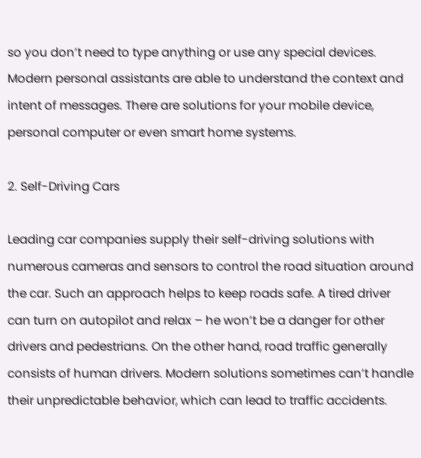so you don’t need to type anything or use any special devices. Modern personal assistants are able to understand the context and intent of messages. There are solutions for your mobile device, personal computer or even smart home systems.

2. Self-Driving Cars

Leading car companies supply their self-driving solutions with numerous cameras and sensors to control the road situation around the car. Such an approach helps to keep roads safe. A tired driver can turn on autopilot and relax – he won’t be a danger for other drivers and pedestrians. On the other hand, road traffic generally consists of human drivers. Modern solutions sometimes can’t handle their unpredictable behavior, which can lead to traffic accidents.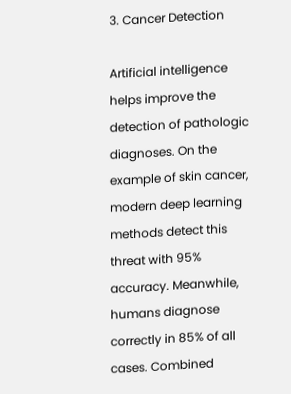3. Cancer Detection

Artificial intelligence helps improve the detection of pathologic diagnoses. On the example of skin cancer, modern deep learning methods detect this threat with 95% accuracy. Meanwhile, humans diagnose correctly in 85% of all cases. Combined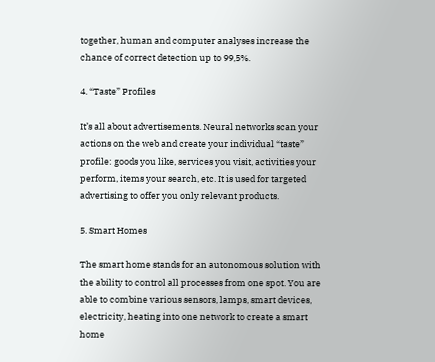together, human and computer analyses increase the chance of correct detection up to 99,5%.

4. “Taste” Profiles

It’s all about advertisements. Neural networks scan your actions on the web and create your individual “taste” profile: goods you like, services you visit, activities your perform, items your search, etc. It is used for targeted advertising to offer you only relevant products.

5. Smart Homes

The smart home stands for an autonomous solution with the ability to control all processes from one spot. You are able to combine various sensors, lamps, smart devices, electricity, heating into one network to create a smart home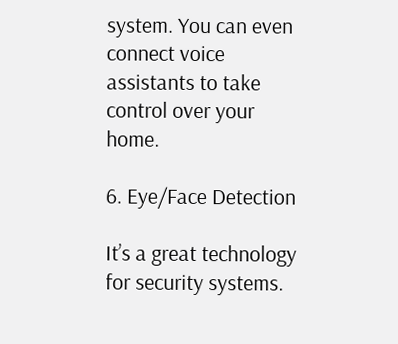system. You can even connect voice assistants to take control over your home.

6. Eye/Face Detection

It’s a great technology for security systems.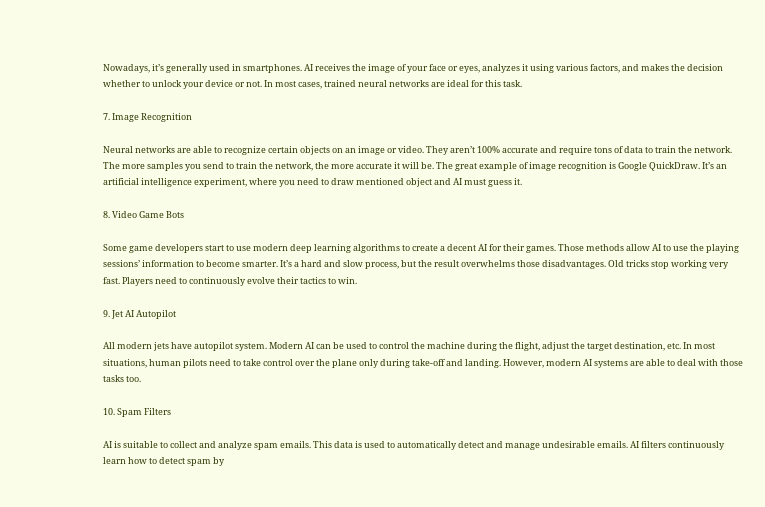Nowadays, it’s generally used in smartphones. AI receives the image of your face or eyes, analyzes it using various factors, and makes the decision whether to unlock your device or not. In most cases, trained neural networks are ideal for this task.

7. Image Recognition

Neural networks are able to recognize certain objects on an image or video. They aren’t 100% accurate and require tons of data to train the network. The more samples you send to train the network, the more accurate it will be. The great example of image recognition is Google QuickDraw. It’s an artificial intelligence experiment, where you need to draw mentioned object and AI must guess it.

8. Video Game Bots

Some game developers start to use modern deep learning algorithms to create a decent AI for their games. Those methods allow AI to use the playing sessions’ information to become smarter. It’s a hard and slow process, but the result overwhelms those disadvantages. Old tricks stop working very fast. Players need to continuously evolve their tactics to win.

9. Jet AI Autopilot

All modern jets have autopilot system. Modern AI can be used to control the machine during the flight, adjust the target destination, etc. In most situations, human pilots need to take control over the plane only during take-off and landing. However, modern AI systems are able to deal with those tasks too.

10. Spam Filters

AI is suitable to collect and analyze spam emails. This data is used to automatically detect and manage undesirable emails. AI filters continuously learn how to detect spam by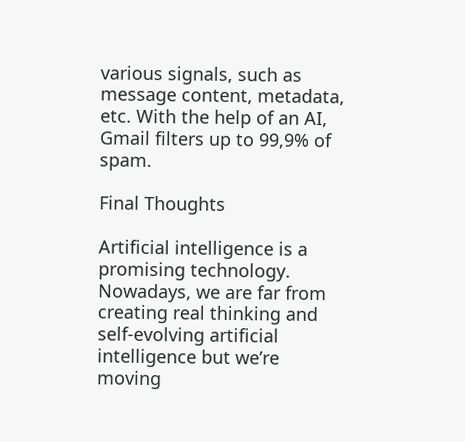various signals, such as message content, metadata, etc. With the help of an AI, Gmail filters up to 99,9% of spam.

Final Thoughts

Artificial intelligence is a promising technology. Nowadays, we are far from creating real thinking and self-evolving artificial intelligence but we’re moving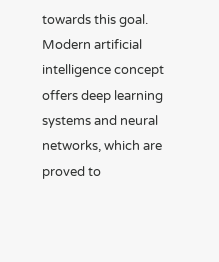towards this goal. Modern artificial intelligence concept offers deep learning systems and neural networks, which are proved to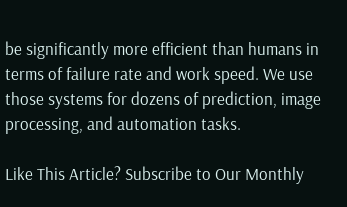be significantly more efficient than humans in terms of failure rate and work speed. We use those systems for dozens of prediction, image processing, and automation tasks.

Like This Article? Subscribe to Our Monthly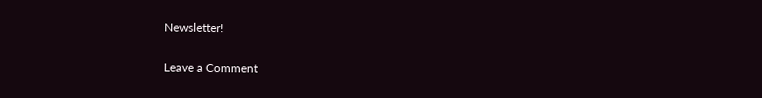Newsletter!

Leave a Comment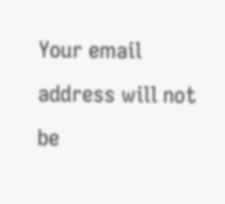Your email address will not be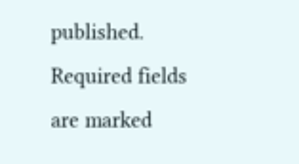published. Required fields are marked